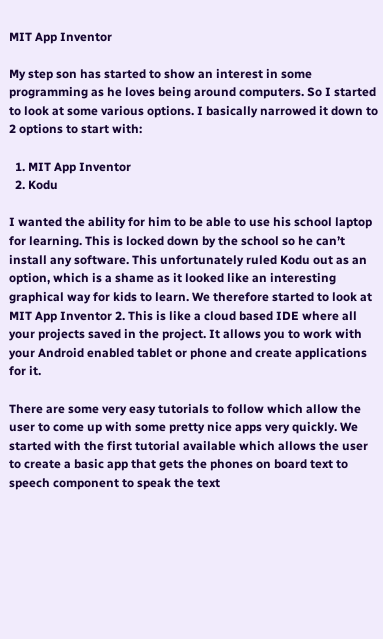MIT App Inventor

My step son has started to show an interest in some programming as he loves being around computers. So I started to look at some various options. I basically narrowed it down to 2 options to start with:

  1. MIT App Inventor
  2. Kodu

I wanted the ability for him to be able to use his school laptop for learning. This is locked down by the school so he can’t install any software. This unfortunately ruled Kodu out as an option, which is a shame as it looked like an interesting graphical way for kids to learn. We therefore started to look at MIT App Inventor 2. This is like a cloud based IDE where all your projects saved in the project. It allows you to work with your Android enabled tablet or phone and create applications for it.

There are some very easy tutorials to follow which allow the user to come up with some pretty nice apps very quickly. We started with the first tutorial available which allows the user to create a basic app that gets the phones on board text to speech component to speak the text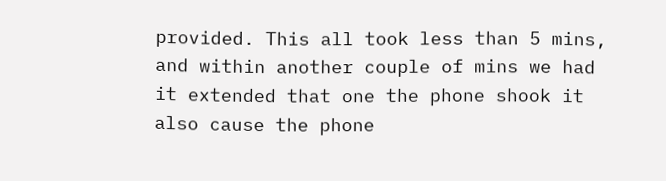provided. This all took less than 5 mins, and within another couple of mins we had it extended that one the phone shook it also cause the phone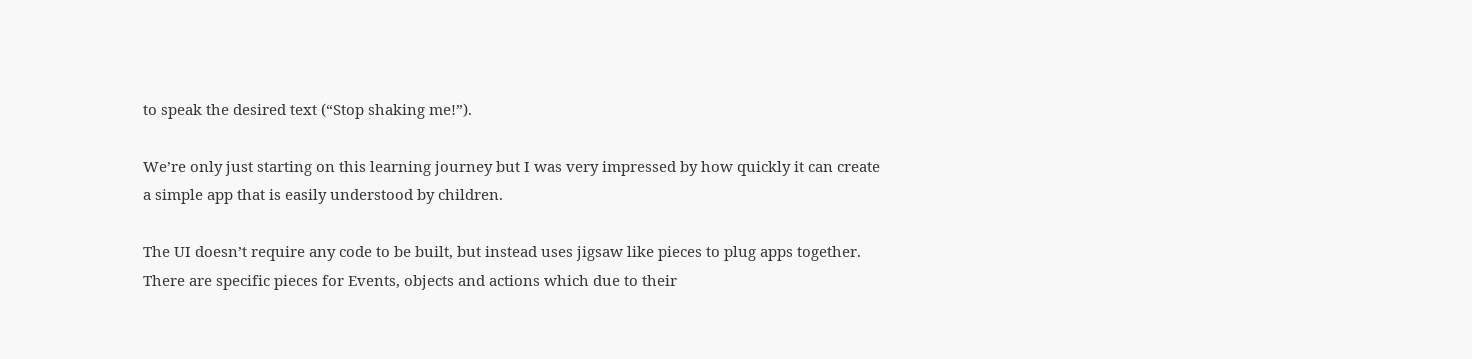to speak the desired text (“Stop shaking me!”).

We’re only just starting on this learning journey but I was very impressed by how quickly it can create a simple app that is easily understood by children.

The UI doesn’t require any code to be built, but instead uses jigsaw like pieces to plug apps together. There are specific pieces for Events, objects and actions which due to their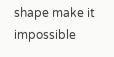shape make it impossible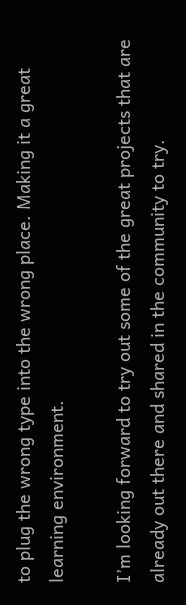to plug the wrong type into the wrong place. Making it a great learning environment.

I’m looking forward to try out some of the great projects that are already out there and shared in the community to try.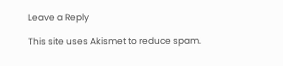Leave a Reply

This site uses Akismet to reduce spam.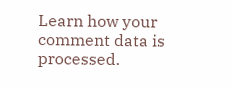Learn how your comment data is processed.